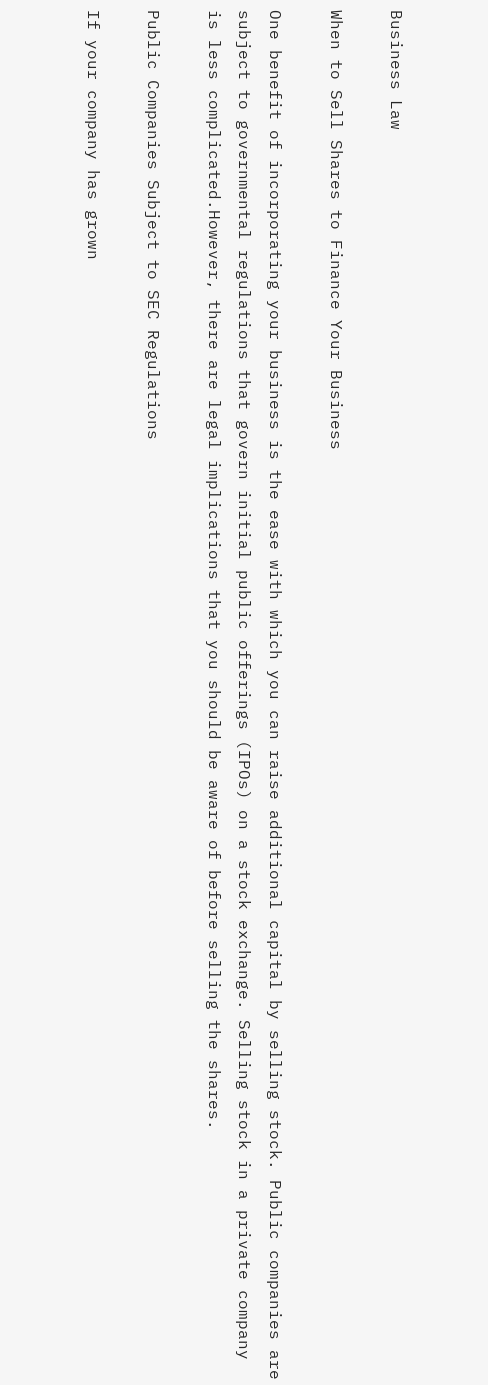Business Law

When to Sell Shares to Finance Your Business

One benefit of incorporating your business is the ease with which you can raise additional capital by selling stock. Public companies are subject to governmental regulations that govern initial public offerings (IPOs) on a stock exchange. Selling stock in a private company is less complicated.However, there are legal implications that you should be aware of before selling the shares.

Public Companies Subject to SEC Regulations

If your company has grown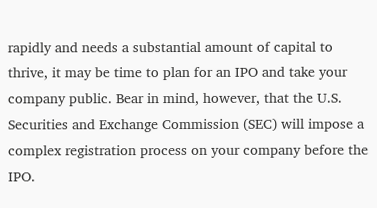rapidly and needs a substantial amount of capital to thrive, it may be time to plan for an IPO and take your company public. Bear in mind, however, that the U.S. Securities and Exchange Commission (SEC) will impose a complex registration process on your company before the IPO.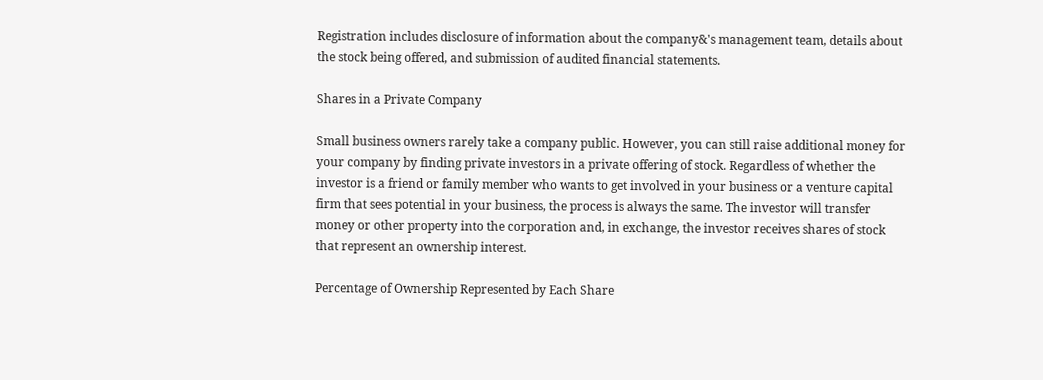Registration includes disclosure of information about the company&'s management team, details about the stock being offered, and submission of audited financial statements.

Shares in a Private Company

Small business owners rarely take a company public. However, you can still raise additional money for your company by finding private investors in a private offering of stock. Regardless of whether the investor is a friend or family member who wants to get involved in your business or a venture capital firm that sees potential in your business, the process is always the same. The investor will transfer money or other property into the corporation and, in exchange, the investor receives shares of stock that represent an ownership interest.

Percentage of Ownership Represented by Each Share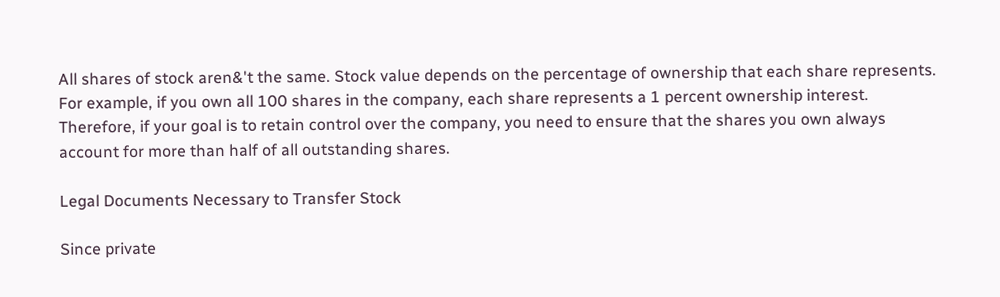All shares of stock aren&'t the same. Stock value depends on the percentage of ownership that each share represents. For example, if you own all 100 shares in the company, each share represents a 1 percent ownership interest. Therefore, if your goal is to retain control over the company, you need to ensure that the shares you own always account for more than half of all outstanding shares.

Legal Documents Necessary to Transfer Stock

Since private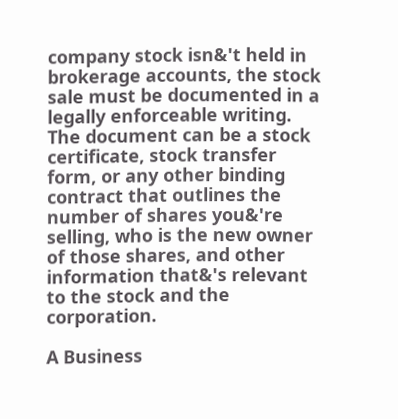company stock isn&'t held in brokerage accounts, the stock sale must be documented in a legally enforceable writing. The document can be a stock certificate, stock transfer form, or any other binding contract that outlines the number of shares you&'re selling, who is the new owner of those shares, and other information that&'s relevant to the stock and the corporation.

A Business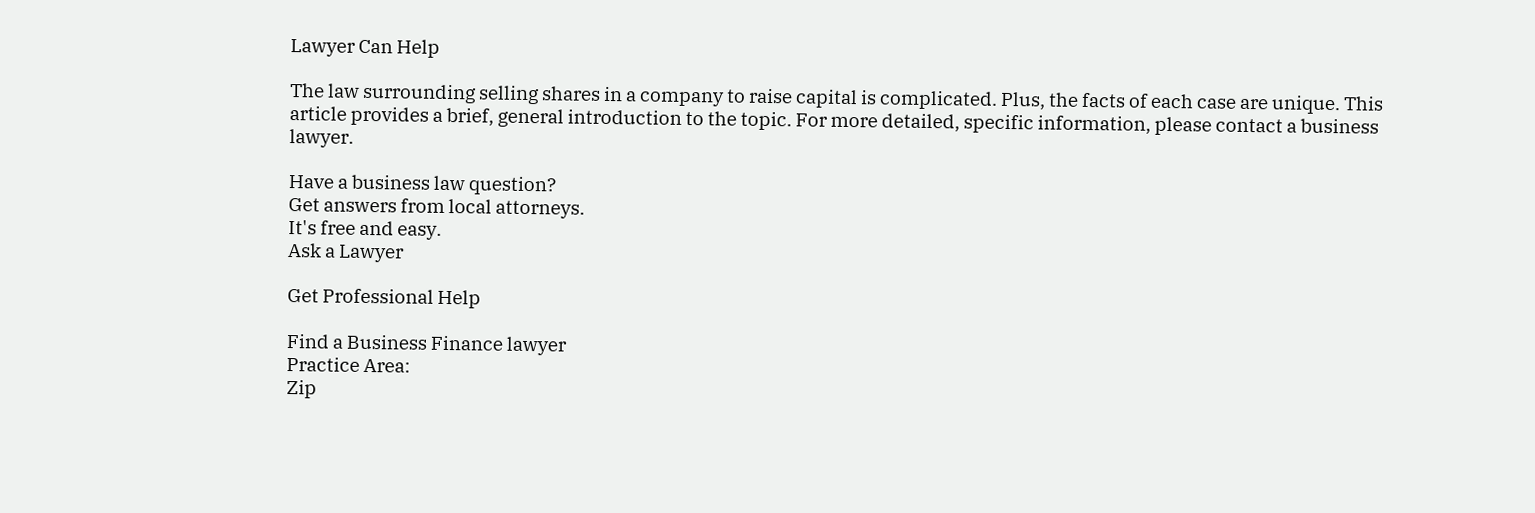Lawyer Can Help

The law surrounding selling shares in a company to raise capital is complicated. Plus, the facts of each case are unique. This article provides a brief, general introduction to the topic. For more detailed, specific information, please contact a business lawyer.

Have a business law question?
Get answers from local attorneys.
It's free and easy.
Ask a Lawyer

Get Professional Help

Find a Business Finance lawyer
Practice Area:
Zip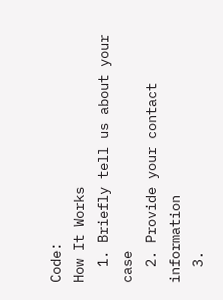Code:
How It Works
  1. Briefly tell us about your case
  2. Provide your contact information
  3.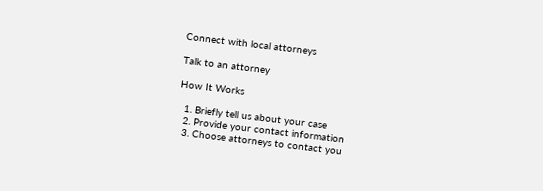Connect with local attorneys

Talk to an attorney

How It Works

  1. Briefly tell us about your case
  2. Provide your contact information
  3. Choose attorneys to contact you